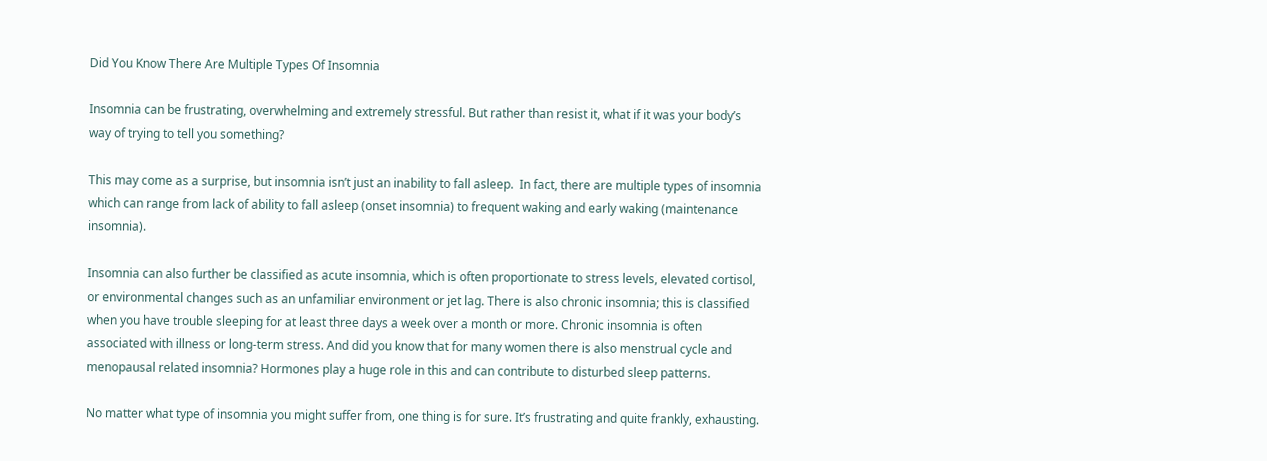Did You Know There Are Multiple Types Of Insomnia

Insomnia can be frustrating, overwhelming and extremely stressful. But rather than resist it, what if it was your body’s way of trying to tell you something?

This may come as a surprise, but insomnia isn’t just an inability to fall asleep.  In fact, there are multiple types of insomnia which can range from lack of ability to fall asleep (onset insomnia) to frequent waking and early waking (maintenance insomnia).

Insomnia can also further be classified as acute insomnia, which is often proportionate to stress levels, elevated cortisol, or environmental changes such as an unfamiliar environment or jet lag. There is also chronic insomnia; this is classified when you have trouble sleeping for at least three days a week over a month or more. Chronic insomnia is often associated with illness or long-term stress. And did you know that for many women there is also menstrual cycle and menopausal related insomnia? Hormones play a huge role in this and can contribute to disturbed sleep patterns.

No matter what type of insomnia you might suffer from, one thing is for sure. It’s frustrating and quite frankly, exhausting.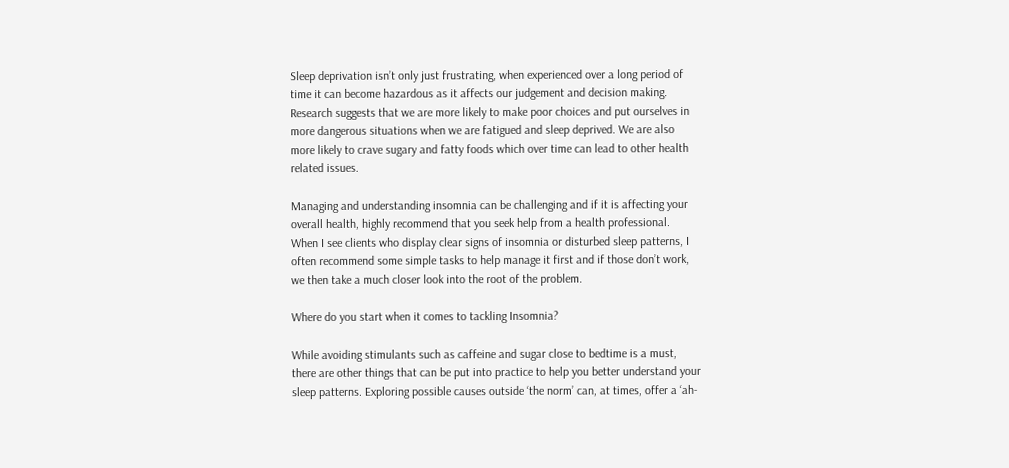Sleep deprivation isn’t only just frustrating, when experienced over a long period of time it can become hazardous as it affects our judgement and decision making. Research suggests that we are more likely to make poor choices and put ourselves in more dangerous situations when we are fatigued and sleep deprived. We are also more likely to crave sugary and fatty foods which over time can lead to other health related issues.

Managing and understanding insomnia can be challenging and if it is affecting your overall health, highly recommend that you seek help from a health professional.  When I see clients who display clear signs of insomnia or disturbed sleep patterns, I often recommend some simple tasks to help manage it first and if those don’t work, we then take a much closer look into the root of the problem.

Where do you start when it comes to tackling Insomnia?

While avoiding stimulants such as caffeine and sugar close to bedtime is a must, there are other things that can be put into practice to help you better understand your sleep patterns. Exploring possible causes outside ‘the norm’ can, at times, offer a ‘ah-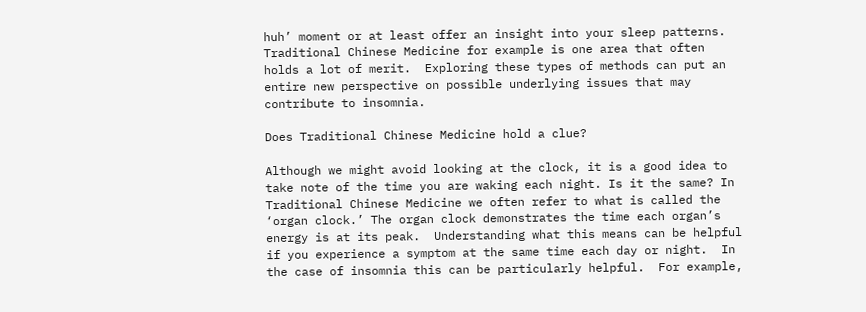huh’ moment or at least offer an insight into your sleep patterns.  Traditional Chinese Medicine for example is one area that often holds a lot of merit.  Exploring these types of methods can put an entire new perspective on possible underlying issues that may contribute to insomnia.

Does Traditional Chinese Medicine hold a clue?

Although we might avoid looking at the clock, it is a good idea to take note of the time you are waking each night. Is it the same? In Traditional Chinese Medicine we often refer to what is called the ‘organ clock.’ The organ clock demonstrates the time each organ’s energy is at its peak.  Understanding what this means can be helpful if you experience a symptom at the same time each day or night.  In the case of insomnia this can be particularly helpful.  For example,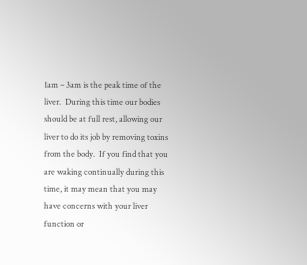1am – 3am is the peak time of the liver.  During this time our bodies should be at full rest, allowing our liver to do its job by removing toxins from the body.  If you find that you are waking continually during this time, it may mean that you may have concerns with your liver function or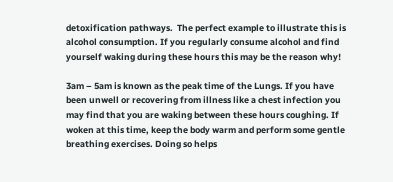detoxification pathways.  The perfect example to illustrate this is alcohol consumption. If you regularly consume alcohol and find yourself waking during these hours this may be the reason why!

3am – 5am is known as the peak time of the Lungs. If you have been unwell or recovering from illness like a chest infection you may find that you are waking between these hours coughing. If woken at this time, keep the body warm and perform some gentle breathing exercises. Doing so helps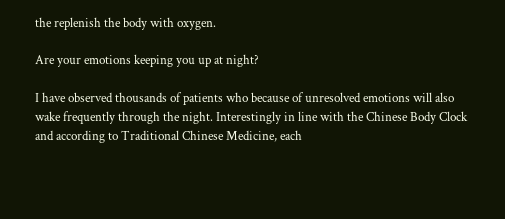the replenish the body with oxygen.

Are your emotions keeping you up at night?

I have observed thousands of patients who because of unresolved emotions will also wake frequently through the night. Interestingly in line with the Chinese Body Clock and according to Traditional Chinese Medicine, each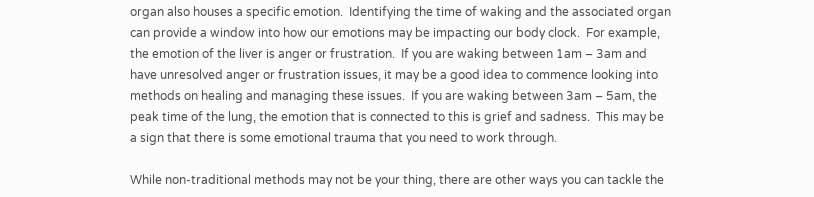organ also houses a specific emotion.  Identifying the time of waking and the associated organ can provide a window into how our emotions may be impacting our body clock.  For example, the emotion of the liver is anger or frustration.  If you are waking between 1am – 3am and have unresolved anger or frustration issues, it may be a good idea to commence looking into methods on healing and managing these issues.  If you are waking between 3am – 5am, the peak time of the lung, the emotion that is connected to this is grief and sadness.  This may be a sign that there is some emotional trauma that you need to work through.

While non-traditional methods may not be your thing, there are other ways you can tackle the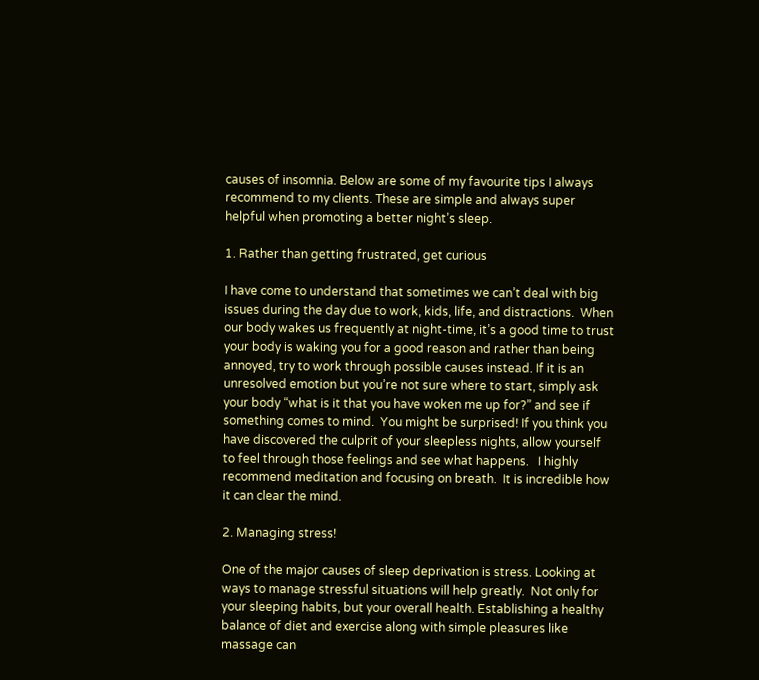causes of insomnia. Below are some of my favourite tips I always recommend to my clients. These are simple and always super helpful when promoting a better night’s sleep.

1. Rather than getting frustrated, get curious

I have come to understand that sometimes we can’t deal with big issues during the day due to work, kids, life, and distractions.  When our body wakes us frequently at night-time, it’s a good time to trust your body is waking you for a good reason and rather than being annoyed, try to work through possible causes instead. If it is an unresolved emotion but you’re not sure where to start, simply ask your body “what is it that you have woken me up for?” and see if something comes to mind.  You might be surprised! If you think you have discovered the culprit of your sleepless nights, allow yourself to feel through those feelings and see what happens.   I highly recommend meditation and focusing on breath.  It is incredible how it can clear the mind.

2. Managing stress!

One of the major causes of sleep deprivation is stress. Looking at ways to manage stressful situations will help greatly.  Not only for your sleeping habits, but your overall health. Establishing a healthy balance of diet and exercise along with simple pleasures like massage can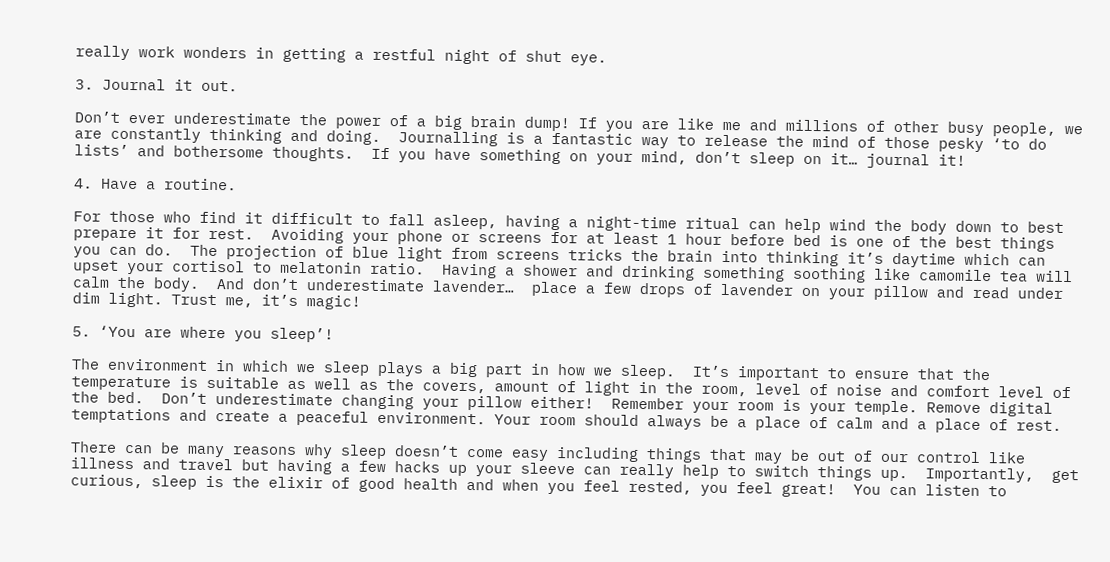really work wonders in getting a restful night of shut eye.

3. Journal it out.

Don’t ever underestimate the power of a big brain dump! If you are like me and millions of other busy people, we are constantly thinking and doing.  Journalling is a fantastic way to release the mind of those pesky ‘to do lists’ and bothersome thoughts.  If you have something on your mind, don’t sleep on it… journal it!

4. Have a routine.

For those who find it difficult to fall asleep, having a night-time ritual can help wind the body down to best prepare it for rest.  Avoiding your phone or screens for at least 1 hour before bed is one of the best things you can do.  The projection of blue light from screens tricks the brain into thinking it’s daytime which can upset your cortisol to melatonin ratio.  Having a shower and drinking something soothing like camomile tea will calm the body.  And don’t underestimate lavender…  place a few drops of lavender on your pillow and read under dim light. Trust me, it’s magic!

5. ‘You are where you sleep’!

The environment in which we sleep plays a big part in how we sleep.  It’s important to ensure that the temperature is suitable as well as the covers, amount of light in the room, level of noise and comfort level of the bed.  Don’t underestimate changing your pillow either!  Remember your room is your temple. Remove digital temptations and create a peaceful environment. Your room should always be a place of calm and a place of rest.

There can be many reasons why sleep doesn’t come easy including things that may be out of our control like illness and travel but having a few hacks up your sleeve can really help to switch things up.  Importantly,  get curious, sleep is the elixir of good health and when you feel rested, you feel great!  You can listen to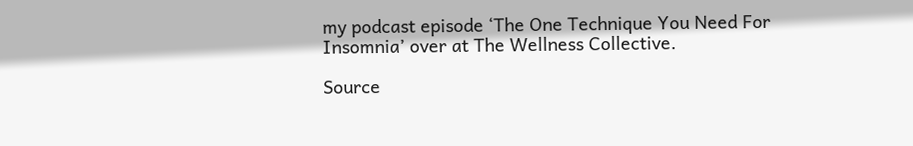my podcast episode ‘The One Technique You Need For Insomnia’ over at The Wellness Collective.

Source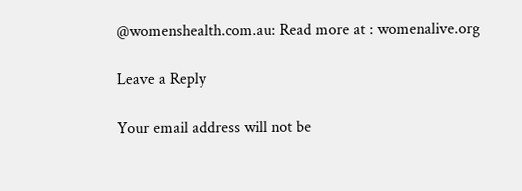@womenshealth.com.au: Read more at : womenalive.org

Leave a Reply

Your email address will not be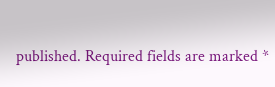published. Required fields are marked *